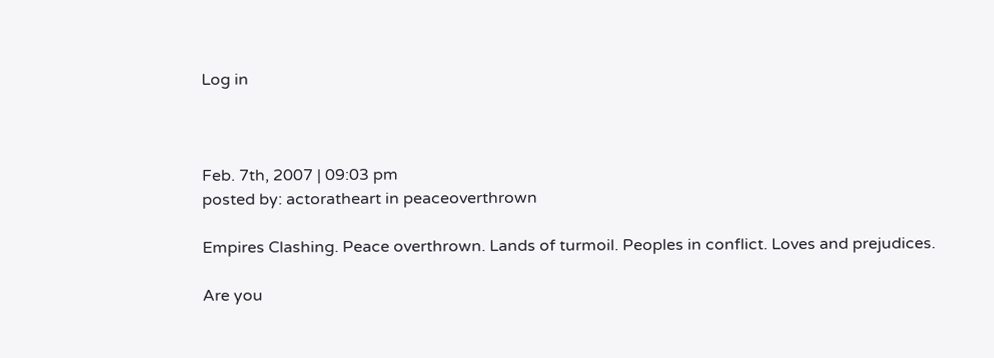Log in



Feb. 7th, 2007 | 09:03 pm
posted by: actoratheart in peaceoverthrown

Empires Clashing. Peace overthrown. Lands of turmoil. Peoples in conflict. Loves and prejudices.

Are you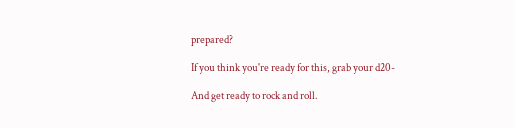prepared?

If you think you're ready for this, grab your d20-

And get ready to rock and roll.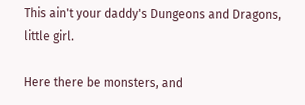This ain't your daddy's Dungeons and Dragons, little girl.

Here there be monsters, and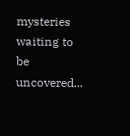mysteries waiting to be uncovered...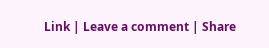Link | Leave a comment | Share